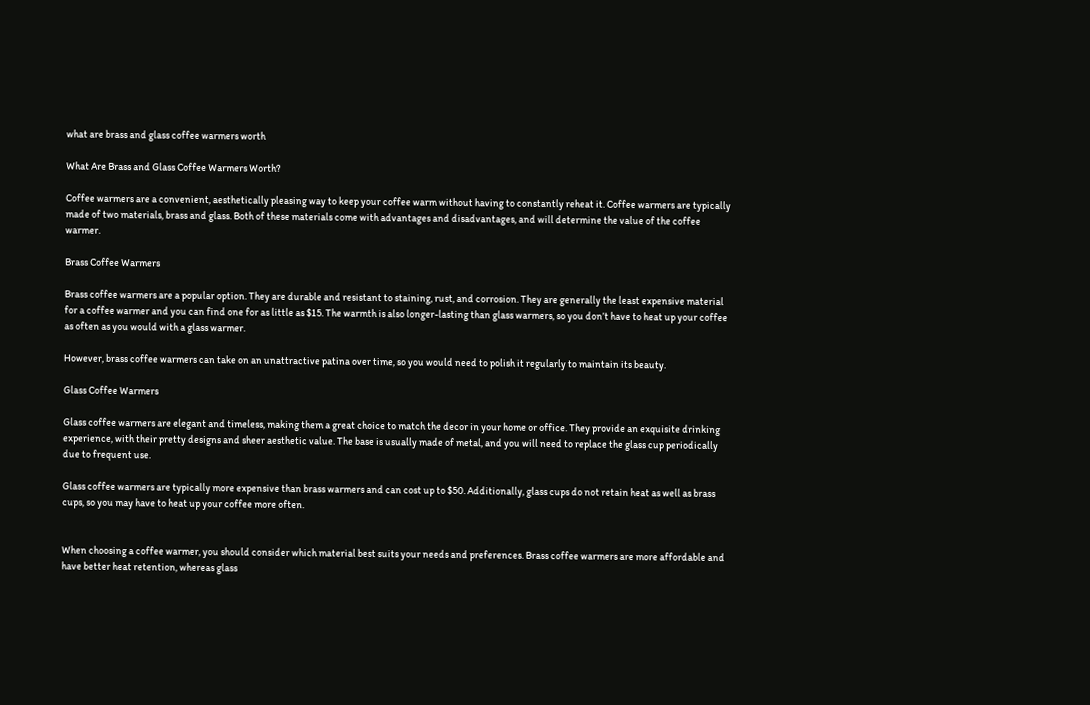what are brass and glass coffee warmers worth

What Are Brass and Glass Coffee Warmers Worth?

Coffee warmers are a convenient, aesthetically pleasing way to keep your coffee warm without having to constantly reheat it. Coffee warmers are typically made of two materials, brass and glass. Both of these materials come with advantages and disadvantages, and will determine the value of the coffee warmer.

Brass Coffee Warmers

Brass coffee warmers are a popular option. They are durable and resistant to staining, rust, and corrosion. They are generally the least expensive material for a coffee warmer and you can find one for as little as $15. The warmth is also longer-lasting than glass warmers, so you don’t have to heat up your coffee as often as you would with a glass warmer.

However, brass coffee warmers can take on an unattractive patina over time, so you would need to polish it regularly to maintain its beauty.

Glass Coffee Warmers

Glass coffee warmers are elegant and timeless, making them a great choice to match the decor in your home or office. They provide an exquisite drinking experience, with their pretty designs and sheer aesthetic value. The base is usually made of metal, and you will need to replace the glass cup periodically due to frequent use.

Glass coffee warmers are typically more expensive than brass warmers and can cost up to $50. Additionally, glass cups do not retain heat as well as brass cups, so you may have to heat up your coffee more often.


When choosing a coffee warmer, you should consider which material best suits your needs and preferences. Brass coffee warmers are more affordable and have better heat retention, whereas glass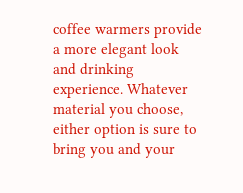coffee warmers provide a more elegant look and drinking experience. Whatever material you choose, either option is sure to bring you and your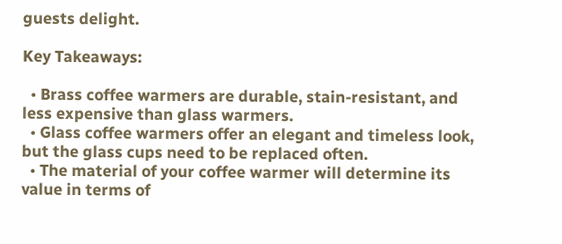guests delight.

Key Takeaways:

  • Brass coffee warmers are durable, stain-resistant, and less expensive than glass warmers.
  • Glass coffee warmers offer an elegant and timeless look, but the glass cups need to be replaced often.
  • The material of your coffee warmer will determine its value in terms of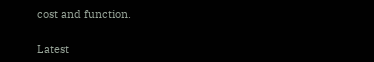cost and function.

Latest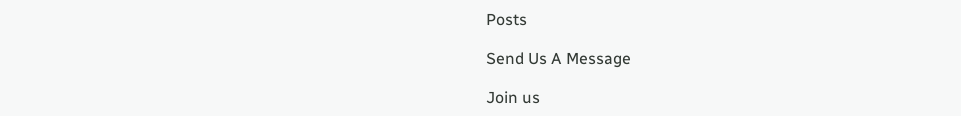Posts

Send Us A Message

Join us